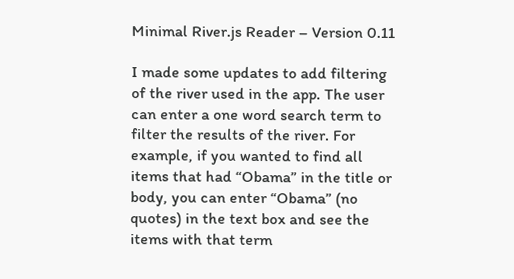Minimal River.js Reader – Version 0.11

I made some updates to add filtering of the river used in the app. The user can enter a one word search term to filter the results of the river. For example, if you wanted to find all items that had “Obama” in the title or body, you can enter “Obama” (no quotes) in the text box and see the items with that term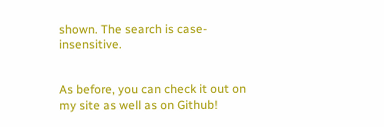shown. The search is case-insensitive.


As before, you can check it out on my site as well as on Github!